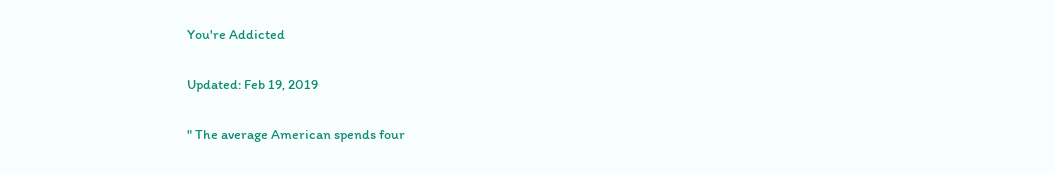You're Addicted

Updated: Feb 19, 2019

" The average American spends four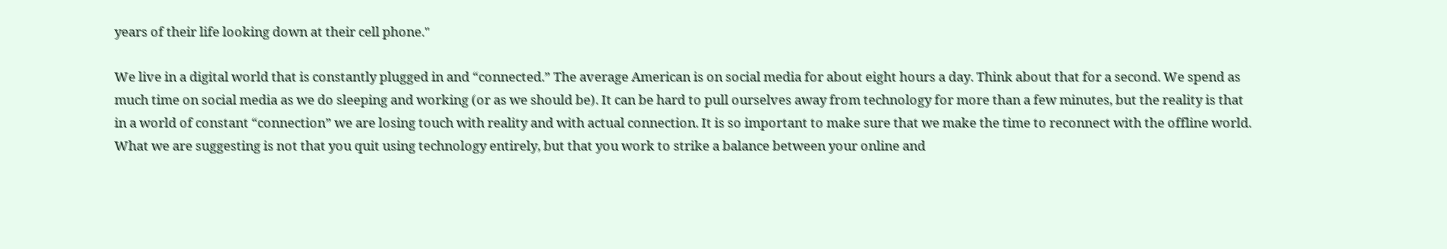years of their life looking down at their cell phone."

We live in a digital world that is constantly plugged in and “connected.” The average American is on social media for about eight hours a day. Think about that for a second. We spend as much time on social media as we do sleeping and working (or as we should be). It can be hard to pull ourselves away from technology for more than a few minutes, but the reality is that in a world of constant “connection” we are losing touch with reality and with actual connection. It is so important to make sure that we make the time to reconnect with the offline world. What we are suggesting is not that you quit using technology entirely, but that you work to strike a balance between your online and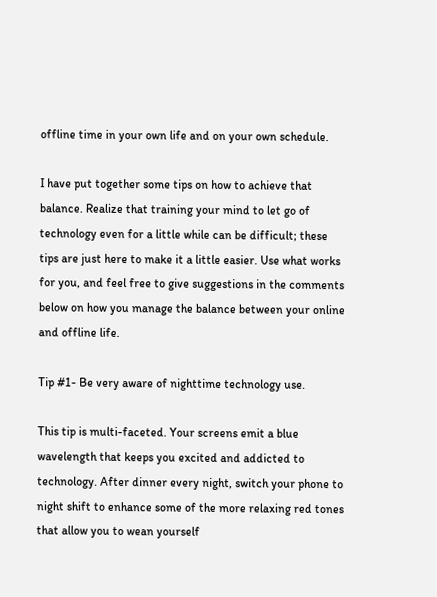offline time in your own life and on your own schedule.

I have put together some tips on how to achieve that balance. Realize that training your mind to let go of technology even for a little while can be difficult; these tips are just here to make it a little easier. Use what works for you, and feel free to give suggestions in the comments below on how you manage the balance between your online and offline life.

Tip #1- Be very aware of nighttime technology use.

This tip is multi-faceted. Your screens emit a blue wavelength that keeps you excited and addicted to technology. After dinner every night, switch your phone to night shift to enhance some of the more relaxing red tones that allow you to wean yourself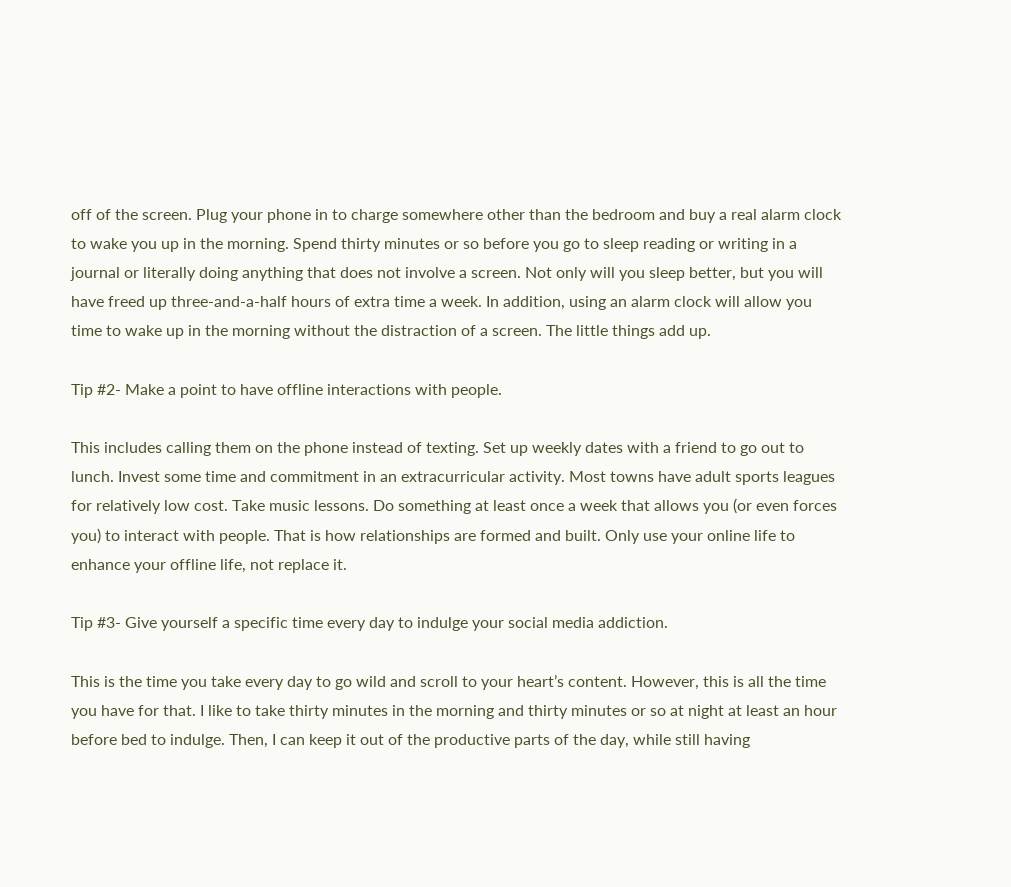off of the screen. Plug your phone in to charge somewhere other than the bedroom and buy a real alarm clock to wake you up in the morning. Spend thirty minutes or so before you go to sleep reading or writing in a journal or literally doing anything that does not involve a screen. Not only will you sleep better, but you will have freed up three-and-a-half hours of extra time a week. In addition, using an alarm clock will allow you time to wake up in the morning without the distraction of a screen. The little things add up.

Tip #2- Make a point to have offline interactions with people.

This includes calling them on the phone instead of texting. Set up weekly dates with a friend to go out to lunch. Invest some time and commitment in an extracurricular activity. Most towns have adult sports leagues for relatively low cost. Take music lessons. Do something at least once a week that allows you (or even forces you) to interact with people. That is how relationships are formed and built. Only use your online life to enhance your offline life, not replace it.

Tip #3- Give yourself a specific time every day to indulge your social media addiction.

This is the time you take every day to go wild and scroll to your heart’s content. However, this is all the time you have for that. I like to take thirty minutes in the morning and thirty minutes or so at night at least an hour before bed to indulge. Then, I can keep it out of the productive parts of the day, while still having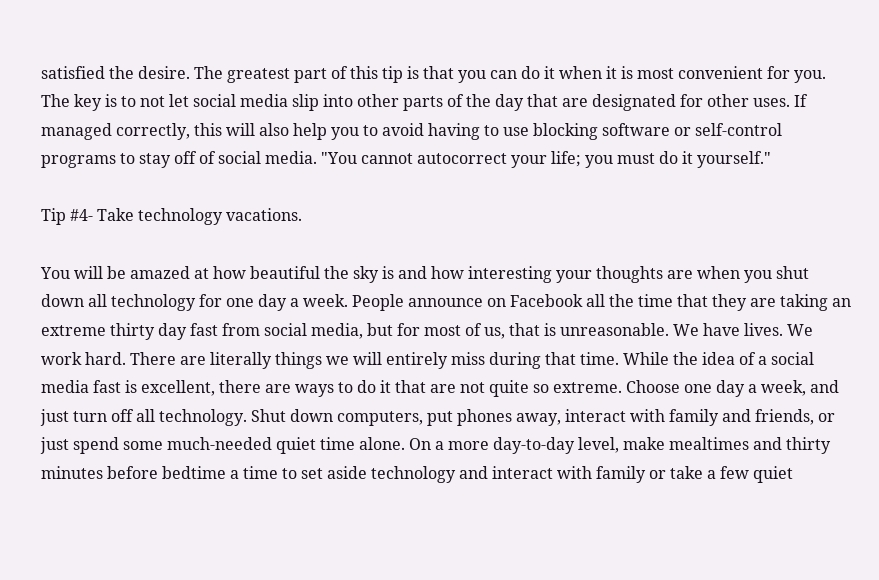satisfied the desire. The greatest part of this tip is that you can do it when it is most convenient for you. The key is to not let social media slip into other parts of the day that are designated for other uses. If managed correctly, this will also help you to avoid having to use blocking software or self-control programs to stay off of social media. "You cannot autocorrect your life; you must do it yourself."

Tip #4- Take technology vacations.

You will be amazed at how beautiful the sky is and how interesting your thoughts are when you shut down all technology for one day a week. People announce on Facebook all the time that they are taking an extreme thirty day fast from social media, but for most of us, that is unreasonable. We have lives. We work hard. There are literally things we will entirely miss during that time. While the idea of a social media fast is excellent, there are ways to do it that are not quite so extreme. Choose one day a week, and just turn off all technology. Shut down computers, put phones away, interact with family and friends, or just spend some much-needed quiet time alone. On a more day-to-day level, make mealtimes and thirty minutes before bedtime a time to set aside technology and interact with family or take a few quiet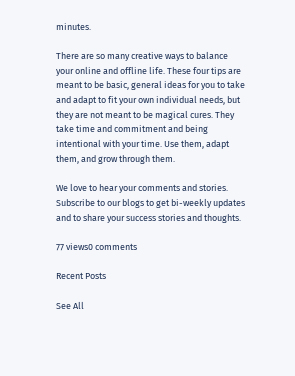minutes.

There are so many creative ways to balance your online and offline life. These four tips are meant to be basic, general ideas for you to take and adapt to fit your own individual needs, but they are not meant to be magical cures. They take time and commitment and being intentional with your time. Use them, adapt them, and grow through them.

We love to hear your comments and stories. Subscribe to our blogs to get bi-weekly updates and to share your success stories and thoughts.

77 views0 comments

Recent Posts

See All